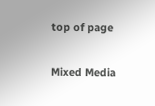top of page

Mixed Media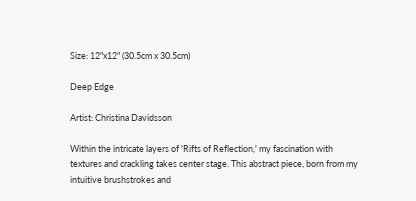Size: 12"x12" (30.5cm x 30.5cm)

Deep Edge

Artist: Christina Davidsson

Within the intricate layers of 'Rifts of Reflection,' my fascination with textures and crackling takes center stage. This abstract piece, born from my intuitive brushstrokes and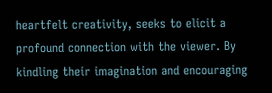heartfelt creativity, seeks to elicit a profound connection with the viewer. By kindling their imagination and encouraging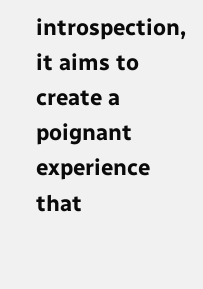introspection, it aims to create a poignant experience that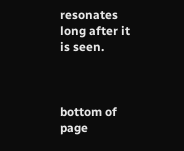resonates long after it is seen.



bottom of page